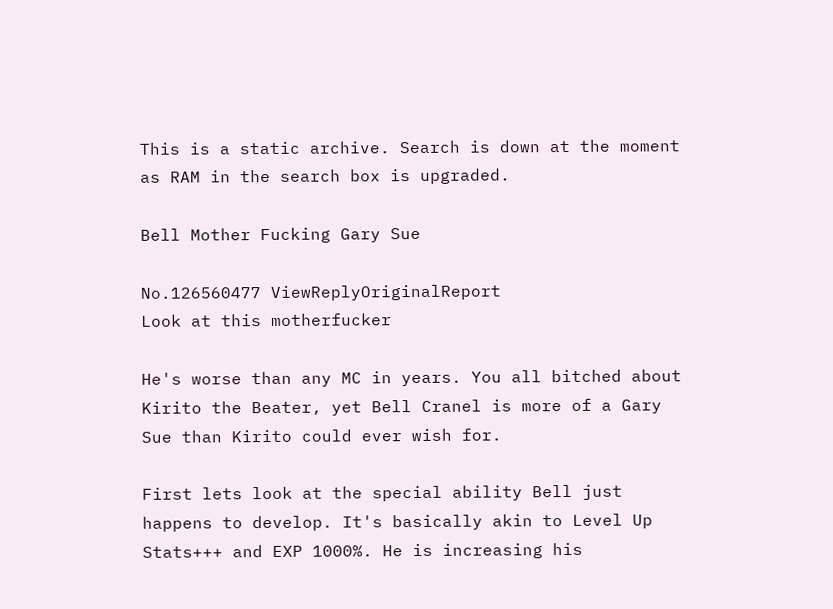This is a static archive. Search is down at the moment as RAM in the search box is upgraded.

Bell Mother Fucking Gary Sue

No.126560477 ViewReplyOriginalReport
Look at this motherfucker

He's worse than any MC in years. You all bitched about Kirito the Beater, yet Bell Cranel is more of a Gary Sue than Kirito could ever wish for.

First lets look at the special ability Bell just happens to develop. It's basically akin to Level Up Stats+++ and EXP 1000%. He is increasing his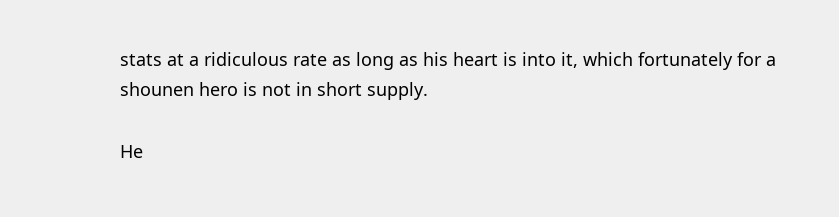stats at a ridiculous rate as long as his heart is into it, which fortunately for a shounen hero is not in short supply.

He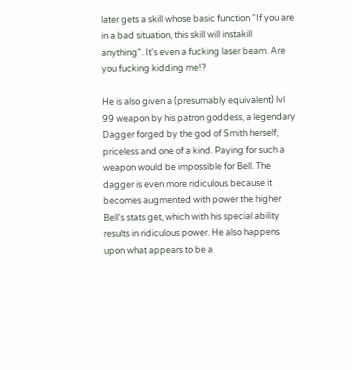later gets a skill whose basic function "If you are in a bad situation, this skill will instakill anything". It's even a fucking laser beam. Are you fucking kidding me!?

He is also given a (presumably equivalent) lvl 99 weapon by his patron goddess, a legendary Dagger forged by the god of Smith herself, priceless and one of a kind. Paying for such a weapon would be impossible for Bell. The dagger is even more ridiculous because it becomes augmented with power the higher Bell's stats get, which with his special ability results in ridiculous power. He also happens upon what appears to be a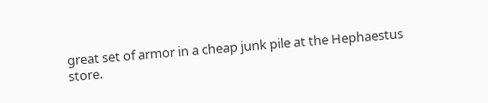great set of armor in a cheap junk pile at the Hephaestus store.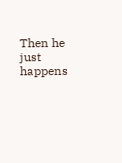Then he just happens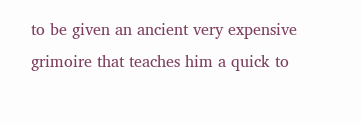to be given an ancient very expensive grimoire that teaches him a quick to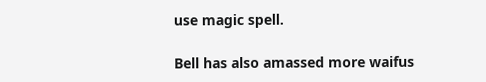use magic spell.

Bell has also amassed more waifus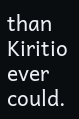than Kiritio ever could.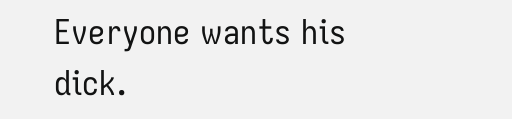Everyone wants his dick.